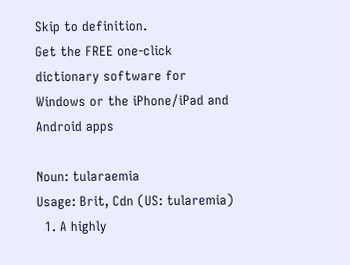Skip to definition.
Get the FREE one-click dictionary software for Windows or the iPhone/iPad and Android apps

Noun: tularaemia
Usage: Brit, Cdn (US: tularemia)
  1. A highly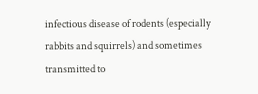infectious disease of rodents (especially rabbits and squirrels) and sometimes transmitted to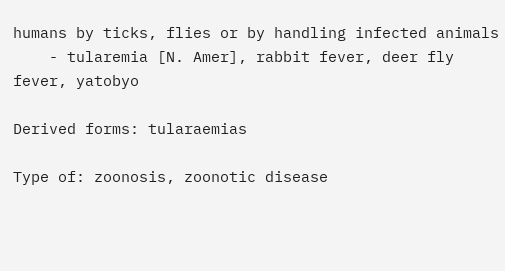humans by ticks, flies or by handling infected animals
    - tularemia [N. Amer], rabbit fever, deer fly fever, yatobyo

Derived forms: tularaemias

Type of: zoonosis, zoonotic disease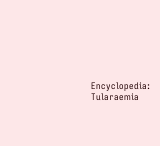Encyclopedia: Tularaemia